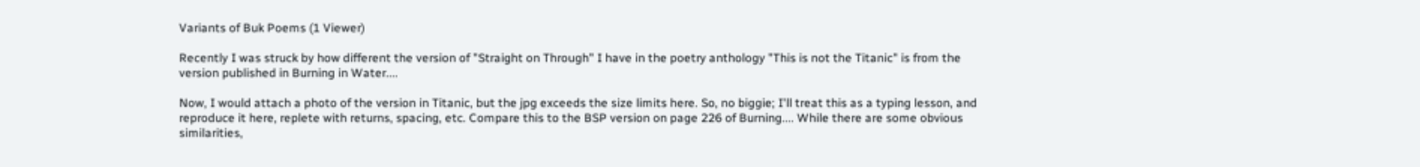Variants of Buk Poems (1 Viewer)

Recently I was struck by how different the version of "Straight on Through" I have in the poetry anthology "This is not the Titanic" is from the version published in Burning in Water....

Now, I would attach a photo of the version in Titanic, but the jpg exceeds the size limits here. So, no biggie; I'll treat this as a typing lesson, and reproduce it here, replete with returns, spacing, etc. Compare this to the BSP version on page 226 of Burning.... While there are some obvious similarities,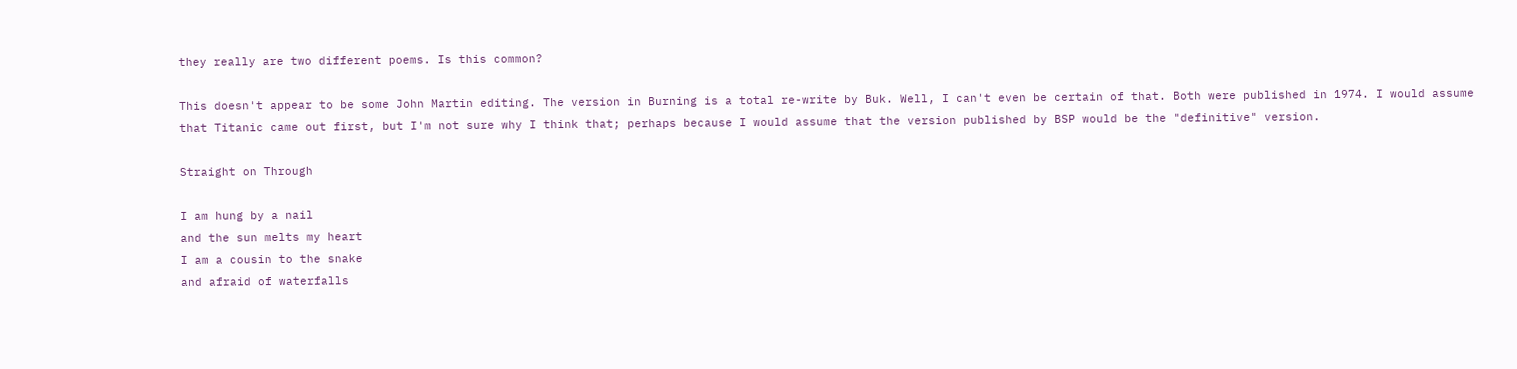they really are two different poems. Is this common?

This doesn't appear to be some John Martin editing. The version in Burning is a total re-write by Buk. Well, I can't even be certain of that. Both were published in 1974. I would assume that Titanic came out first, but I'm not sure why I think that; perhaps because I would assume that the version published by BSP would be the "definitive" version.

Straight on Through

I am hung by a nail
and the sun melts my heart
I am a cousin to the snake
and afraid of waterfalls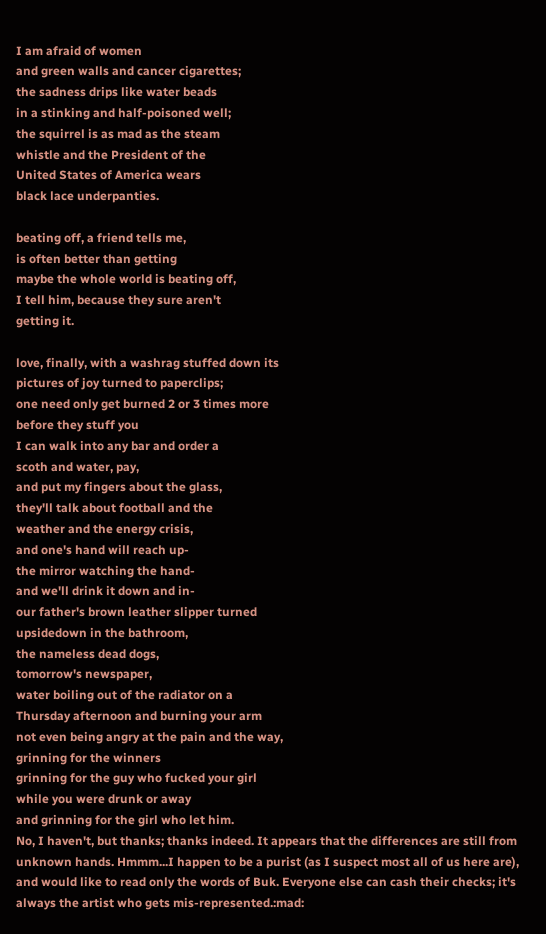I am afraid of women
and green walls and cancer cigarettes;
the sadness drips like water beads
in a stinking and half-poisoned well;
the squirrel is as mad as the steam
whistle and the President of the
United States of America wears
black lace underpanties.

beating off, a friend tells me,
is often better than getting
maybe the whole world is beating off,
I tell him, because they sure aren't
getting it.

love, finally, with a washrag stuffed down its
pictures of joy turned to paperclips;
one need only get burned 2 or 3 times more
before they stuff you
I can walk into any bar and order a
scoth and water, pay,
and put my fingers about the glass,
they'll talk about football and the
weather and the energy crisis,
and one's hand will reach up-
the mirror watching the hand-
and we'll drink it down and in-
our father's brown leather slipper turned
upsidedown in the bathroom,
the nameless dead dogs,
tomorrow's newspaper,
water boiling out of the radiator on a
Thursday afternoon and burning your arm
not even being angry at the pain and the way,
grinning for the winners
grinning for the guy who fucked your girl
while you were drunk or away
and grinning for the girl who let him.
No, I haven't, but thanks; thanks indeed. It appears that the differences are still from unknown hands. Hmmm...I happen to be a purist (as I suspect most all of us here are), and would like to read only the words of Buk. Everyone else can cash their checks; it's always the artist who gets mis-represented.:mad: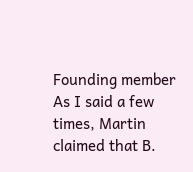Founding member
As I said a few times, Martin claimed that B.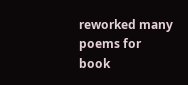reworked many poems for book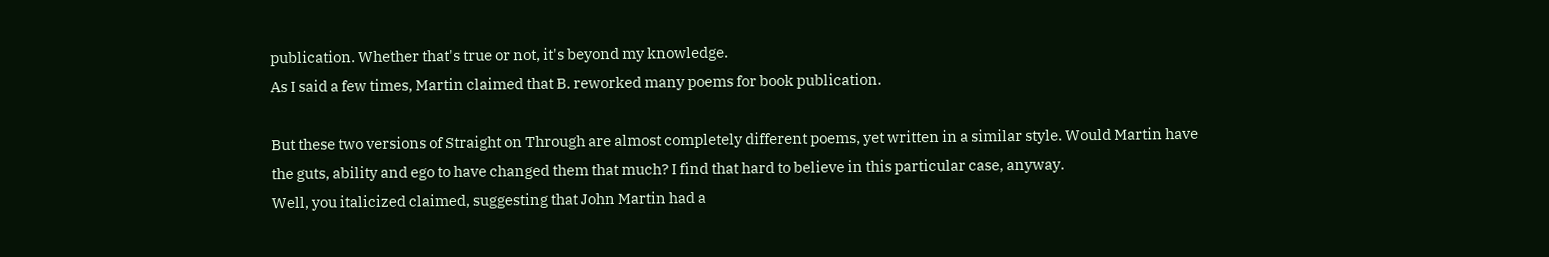publication. Whether that's true or not, it's beyond my knowledge.
As I said a few times, Martin claimed that B. reworked many poems for book publication.

But these two versions of Straight on Through are almost completely different poems, yet written in a similar style. Would Martin have the guts, ability and ego to have changed them that much? I find that hard to believe in this particular case, anyway.
Well, you italicized claimed, suggesting that John Martin had a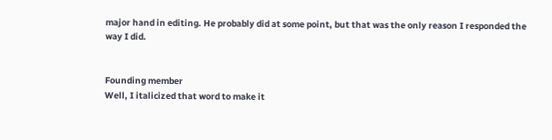major hand in editing. He probably did at some point, but that was the only reason I responded the way I did.


Founding member
Well, I italicized that word to make it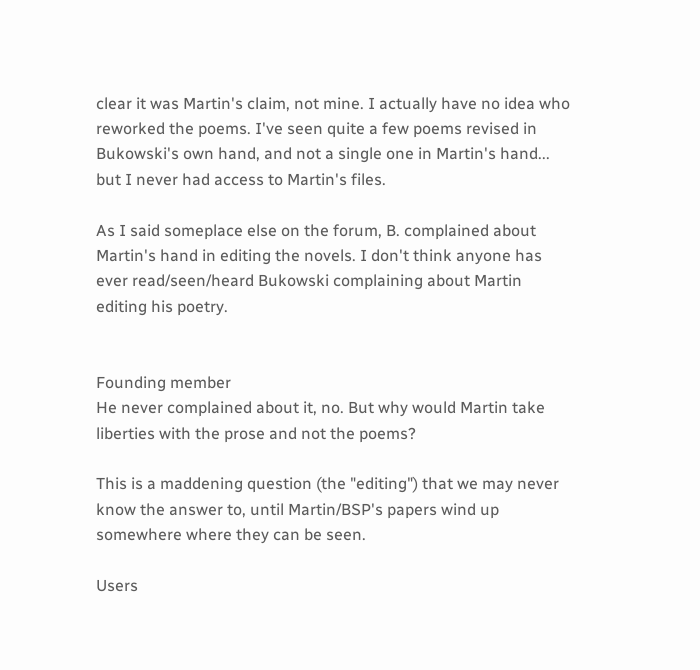clear it was Martin's claim, not mine. I actually have no idea who reworked the poems. I've seen quite a few poems revised in Bukowski's own hand, and not a single one in Martin's hand... but I never had access to Martin's files.

As I said someplace else on the forum, B. complained about Martin's hand in editing the novels. I don't think anyone has ever read/seen/heard Bukowski complaining about Martin editing his poetry.


Founding member
He never complained about it, no. But why would Martin take liberties with the prose and not the poems?

This is a maddening question (the "editing") that we may never know the answer to, until Martin/BSP's papers wind up somewhere where they can be seen.

Users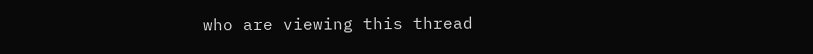who are viewing this thread